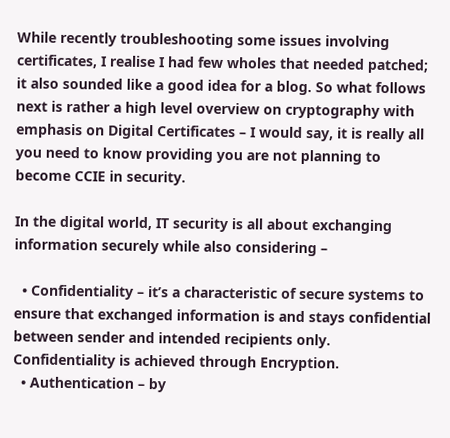While recently troubleshooting some issues involving certificates, I realise I had few wholes that needed patched; it also sounded like a good idea for a blog. So what follows next is rather a high level overview on cryptography with emphasis on Digital Certificates – I would say, it is really all you need to know providing you are not planning to become CCIE in security.

In the digital world, IT security is all about exchanging information securely while also considering –

  • Confidentiality – it’s a characteristic of secure systems to ensure that exchanged information is and stays confidential between sender and intended recipients only. Confidentiality is achieved through Encryption.
  • Authentication – by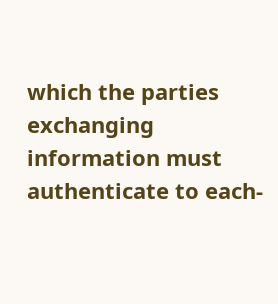which the parties exchanging information must authenticate to each-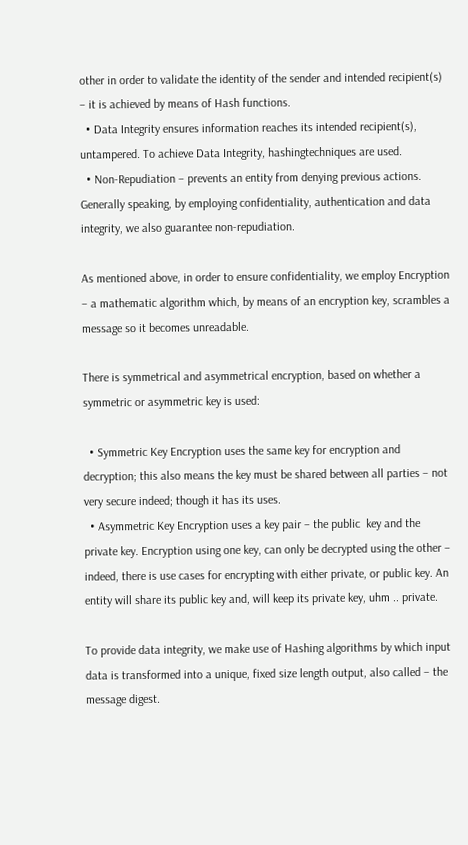other in order to validate the identity of the sender and intended recipient(s) – it is achieved by means of Hash functions.
  • Data Integrity ensures information reaches its intended recipient(s), untampered. To achieve Data Integrity, hashingtechniques are used.
  • Non-Repudiation – prevents an entity from denying previous actions. Generally speaking, by employing confidentiality, authentication and data integrity, we also guarantee non-repudiation.

As mentioned above, in order to ensure confidentiality, we employ Encryption – a mathematic algorithm which, by means of an encryption key, scrambles a message so it becomes unreadable.

There is symmetrical and asymmetrical encryption, based on whether a symmetric or asymmetric key is used:

  • Symmetric Key Encryption uses the same key for encryption and decryption; this also means the key must be shared between all parties – not very secure indeed; though it has its uses.
  • Asymmetric Key Encryption uses a key pair – the public  key and the private key. Encryption using one key, can only be decrypted using the other – indeed, there is use cases for encrypting with either private, or public key. An entity will share its public key and, will keep its private key, uhm .. private.

To provide data integrity, we make use of Hashing algorithms by which input data is transformed into a unique, fixed size length output, also called – the message digest.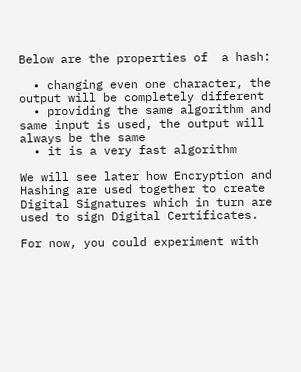Below are the properties of  a hash:

  • changing even one character, the output will be completely different
  • providing the same algorithm and same input is used, the output will always be the same
  • it is a very fast algorithm

We will see later how Encryption and Hashing are used together to create Digital Signatures which in turn are used to sign Digital Certificates.

For now, you could experiment with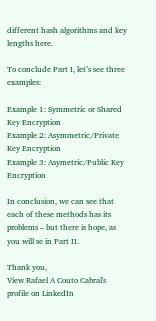different hash algorithms and key lengths here.

To conclude Part I, let’s see three examples:

Example 1: Symmetric or Shared Key Encryption
Example 2: Asymmetric/Private Key Encryption
Example 3: Asymetric/Public Key Encryption

In conclusion, we can see that each of these methods has its problems – but there is hope, as you will se in Part II.

Thank you,
View Rafael A Couto Cabral's profile on LinkedIn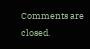Comments are closed.